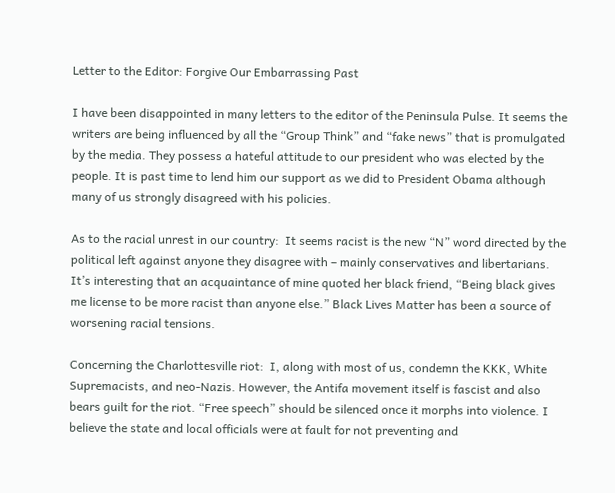Letter to the Editor: Forgive Our Embarrassing Past

I have been disappointed in many letters to the editor of the Peninsula Pulse. It seems the writers are being influenced by all the “Group Think” and “fake news” that is promulgated by the media. They possess a hateful attitude to our president who was elected by the people. It is past time to lend him our support as we did to President Obama although many of us strongly disagreed with his policies.

As to the racial unrest in our country:  It seems racist is the new “N” word directed by the political left against anyone they disagree with – mainly conservatives and libertarians. It’s interesting that an acquaintance of mine quoted her black friend, “Being black gives me license to be more racist than anyone else.” Black Lives Matter has been a source of worsening racial tensions.

Concerning the Charlottesville riot:  I, along with most of us, condemn the KKK, White Supremacists, and neo-Nazis. However, the Antifa movement itself is fascist and also bears guilt for the riot. “Free speech” should be silenced once it morphs into violence. I believe the state and local officials were at fault for not preventing and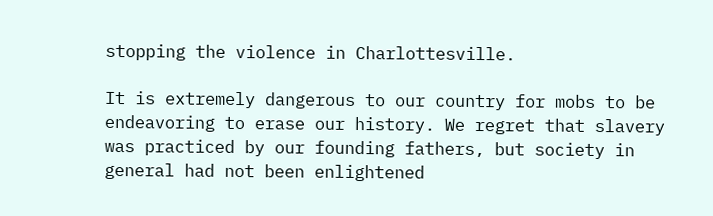stopping the violence in Charlottesville.

It is extremely dangerous to our country for mobs to be endeavoring to erase our history. We regret that slavery was practiced by our founding fathers, but society in general had not been enlightened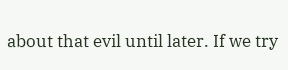about that evil until later. If we try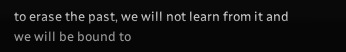to erase the past, we will not learn from it and we will be bound to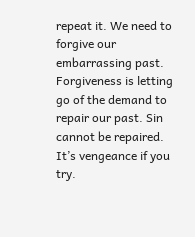repeat it. We need to forgive our embarrassing past. Forgiveness is letting go of the demand to repair our past. Sin cannot be repaired. It’s vengeance if you try.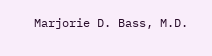Marjorie D. Bass, M.D.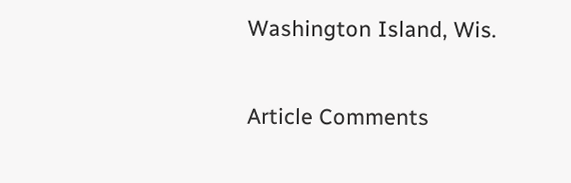Washington Island, Wis.

Article Comments